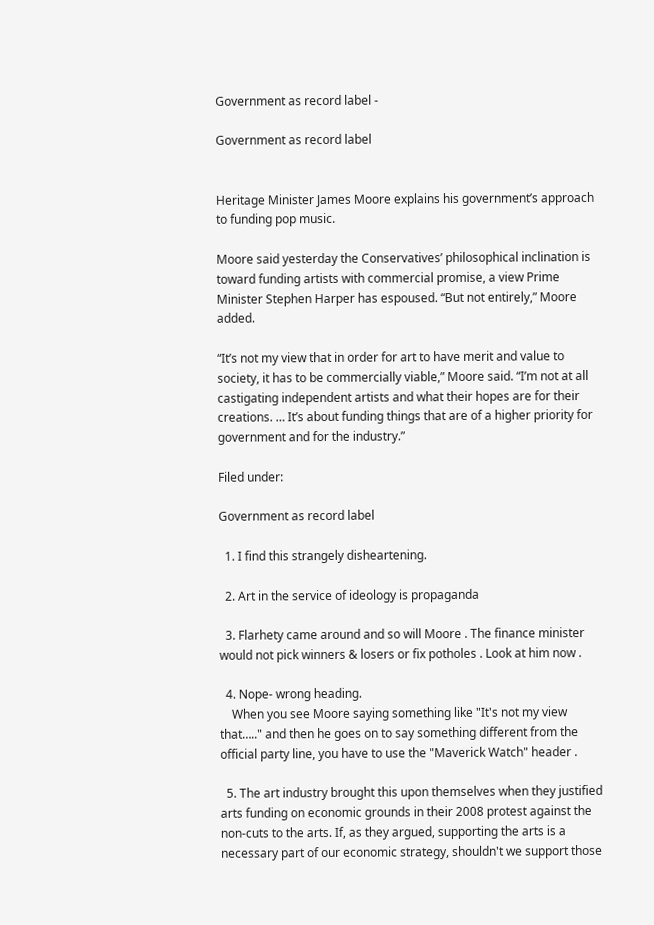Government as record label -

Government as record label


Heritage Minister James Moore explains his government’s approach to funding pop music.

Moore said yesterday the Conservatives’ philosophical inclination is toward funding artists with commercial promise, a view Prime Minister Stephen Harper has espoused. “But not entirely,” Moore added.

“It’s not my view that in order for art to have merit and value to society, it has to be commercially viable,” Moore said. “I’m not at all castigating independent artists and what their hopes are for their creations. … It’s about funding things that are of a higher priority for government and for the industry.”

Filed under:

Government as record label

  1. I find this strangely disheartening.

  2. Art in the service of ideology is propaganda

  3. Flarhety came around and so will Moore . The finance minister would not pick winners & losers or fix potholes . Look at him now .

  4. Nope- wrong heading.
    When you see Moore saying something like "It's not my view that….." and then he goes on to say something different from the official party line, you have to use the "Maverick Watch" header .

  5. The art industry brought this upon themselves when they justified arts funding on economic grounds in their 2008 protest against the non-cuts to the arts. If, as they argued, supporting the arts is a necessary part of our economic strategy, shouldn't we support those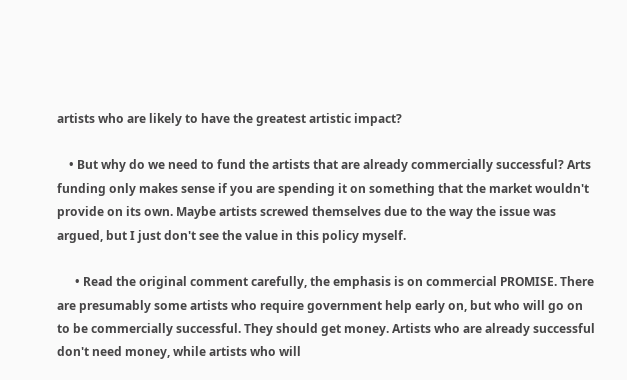artists who are likely to have the greatest artistic impact?

    • But why do we need to fund the artists that are already commercially successful? Arts funding only makes sense if you are spending it on something that the market wouldn't provide on its own. Maybe artists screwed themselves due to the way the issue was argued, but I just don't see the value in this policy myself.

      • Read the original comment carefully, the emphasis is on commercial PROMISE. There are presumably some artists who require government help early on, but who will go on to be commercially successful. They should get money. Artists who are already successful don't need money, while artists who will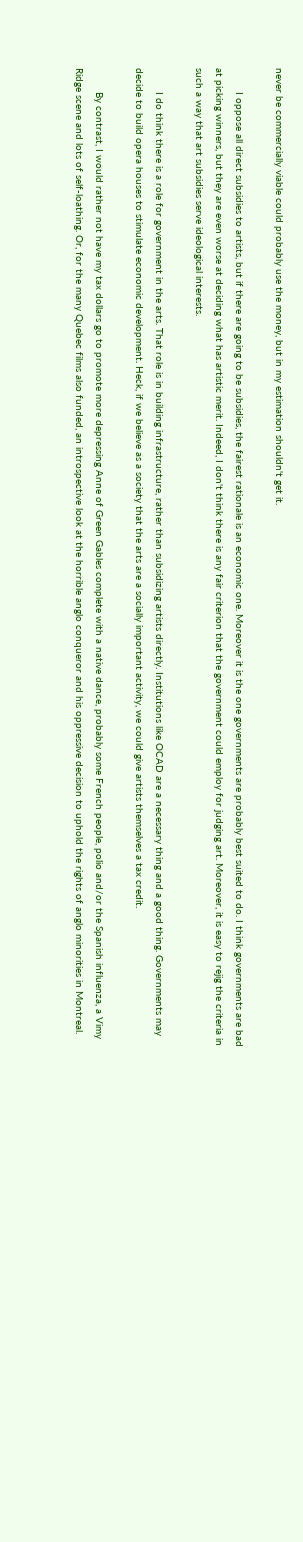never be commercially viable could probably use the money, but in my estimation shouldn't get it.

        I oppose all direct subsidies to artists, but if there are going to be subsidies, the fairest rationale is an economic one. Moreover it is the one governments are probably best suited to do. I think governments are bad at picking winners, but they are even worse at deciding what has artistic merit. Indeed, I don't think there is any fair criterion that the government could employ for judging art. Moreover, it is easy to rejig the criteria in such a way that art subsidies serve ideological interests.

        I do think there is a role for government in the arts. That role is in building infrastructure, rather than subsidizing artists directly. Institutions like OCAD are a necessary thing and a good thing. Governments may decide to build opera houses to stimulate economic development. Heck, if we believe as a society that the arts are a socially important activity, we could give artists themselves a tax credit.

        By contrast, I would rather not have my tax dollars go to promote more depressing Anne of Green Gables complete with a native dance, probably some French people, polio and/or the Spanish influenza, a Vimy Ridge scene and lots of self-loathing. Or, for the many Quebec films also funded, an introspective look at the horrible anglo conqueror and his oppressive decision to uphold the rights of anglo minorities in Montreal.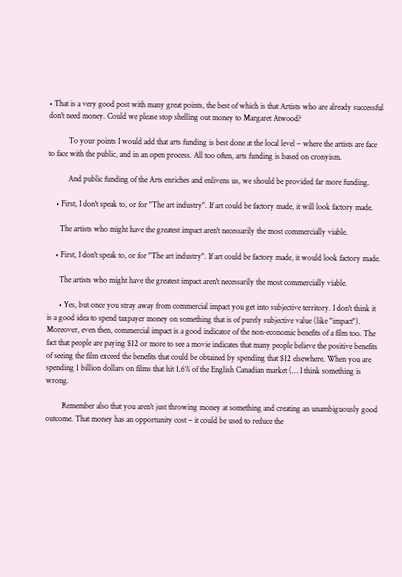• That is a very good post with many great points, the best of which is that Artists who are already successful don't need money. Could we please stop shelling out money to Margaret Atwood?

          To your points I would add that arts funding is best done at the local level – where the artists are face to face with the public, and in an open process. All too often, arts funding is based on cronyism.

          And public funding of the Arts enriches and enlivens us, we should be provided far more funding.

    • First, I don't speak to, or for "The art industry". If art could be factory made, it will look factory made.

      The artists who might have the greatest impact aren't necessarily the most commercially viable.

    • First, I don't speak to, or for "The art industry". If art could be factory made, it would look factory made.

      The artists who might have the greatest impact aren't necessarily the most commercially viable.

      • Yes, but once you stray away from commercial impact you get into subjective territory. I don't think it is a good idea to spend taxpayer money on something that is of purely subjective value (like "impact"). Moreover, even then, commercial impact is a good indicator of the non-economic benefits of a film too. The fact that people are paying $12 or more to see a movie indicates that many people believe the positive benefits of seeing the film exceed the benefits that could be obtained by spending that $12 elsewhere. When you are spending 1 billion dollars on films that hit 1.6% of the English Canadian market (… I think something is wrong.

        Remember also that you aren't just throwing money at something and creating an unambiguously good outcome. That money has an opportunity cost – it could be used to reduce the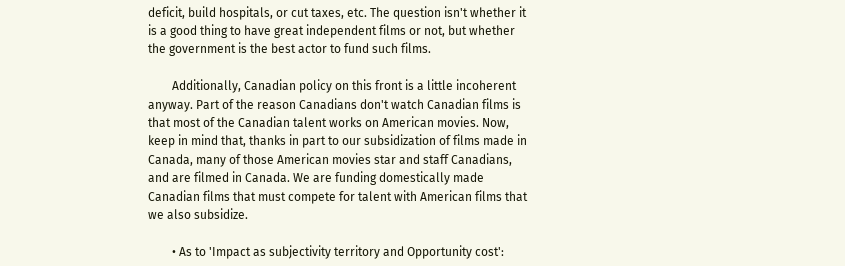deficit, build hospitals, or cut taxes, etc. The question isn't whether it is a good thing to have great independent films or not, but whether the government is the best actor to fund such films.

        Additionally, Canadian policy on this front is a little incoherent anyway. Part of the reason Canadians don't watch Canadian films is that most of the Canadian talent works on American movies. Now, keep in mind that, thanks in part to our subsidization of films made in Canada, many of those American movies star and staff Canadians, and are filmed in Canada. We are funding domestically made Canadian films that must compete for talent with American films that we also subsidize.

        • As to 'Impact as subjectivity territory and Opportunity cost':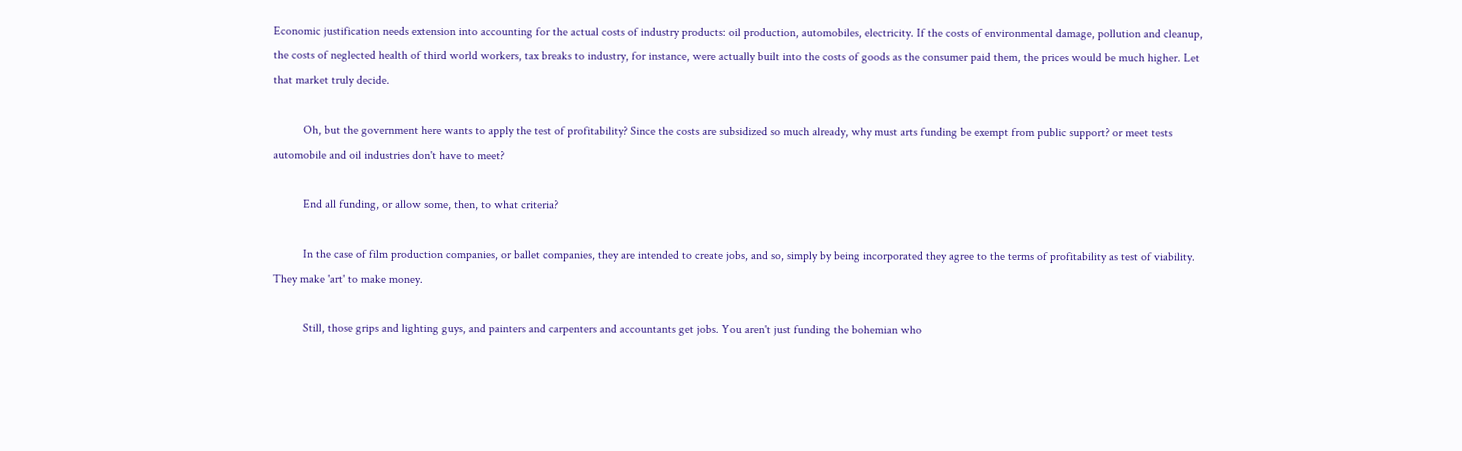Economic justification needs extension into accounting for the actual costs of industry products: oil production, automobiles, electricity. If the costs of environmental damage, pollution and cleanup, the costs of neglected health of third world workers, tax breaks to industry, for instance, were actually built into the costs of goods as the consumer paid them, the prices would be much higher. Let that market truly decide.

          Oh, but the government here wants to apply the test of profitability? Since the costs are subsidized so much already, why must arts funding be exempt from public support? or meet tests automobile and oil industries don't have to meet?

          End all funding, or allow some, then, to what criteria?

          In the case of film production companies, or ballet companies, they are intended to create jobs, and so, simply by being incorporated they agree to the terms of profitability as test of viability. They make 'art' to make money.

          Still, those grips and lighting guys, and painters and carpenters and accountants get jobs. You aren't just funding the bohemian who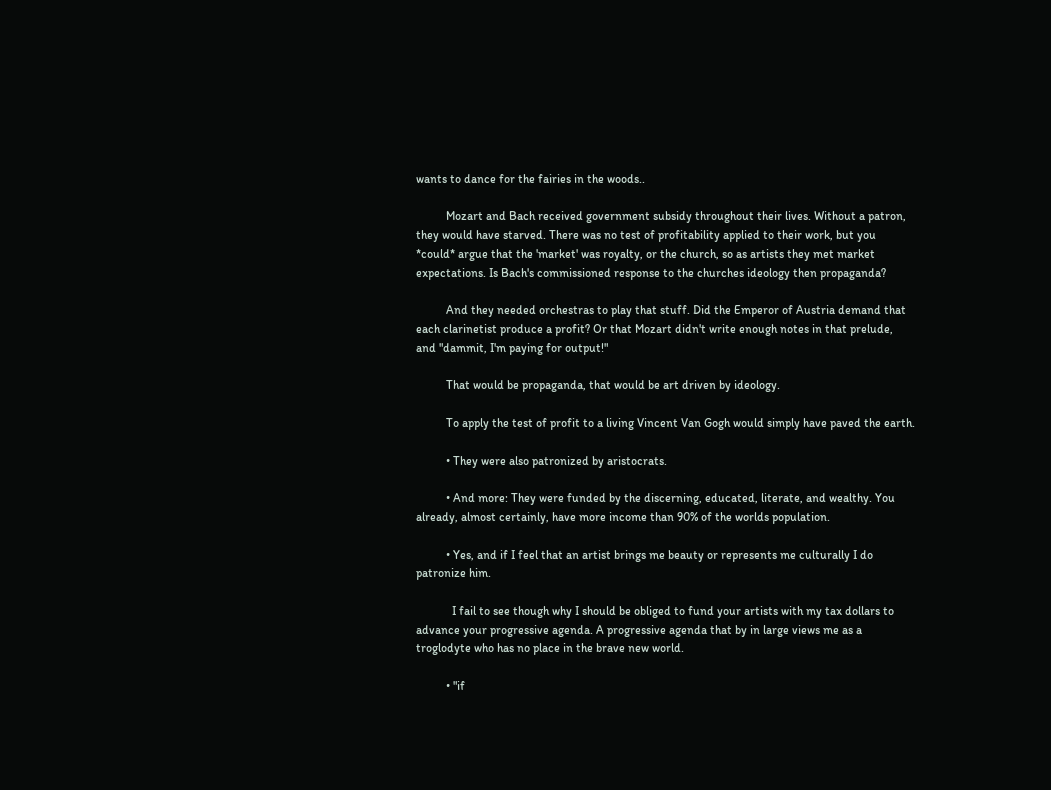wants to dance for the fairies in the woods..

          Mozart and Bach received government subsidy throughout their lives. Without a patron, they would have starved. There was no test of profitability applied to their work, but you *could* argue that the 'market' was royalty, or the church, so as artists they met market expectations. Is Bach's commissioned response to the churches ideology then propaganda?

          And they needed orchestras to play that stuff. Did the Emperor of Austria demand that each clarinetist produce a profit? Or that Mozart didn't write enough notes in that prelude, and "dammit, I'm paying for output!"

          That would be propaganda, that would be art driven by ideology.

          To apply the test of profit to a living Vincent Van Gogh would simply have paved the earth.

          • They were also patronized by aristocrats.

          • And more: They were funded by the discerning, educated, literate, and wealthy. You already, almost certainly, have more income than 90% of the worlds population.

          • Yes, and if I feel that an artist brings me beauty or represents me culturally I do patronize him.

            I fail to see though why I should be obliged to fund your artists with my tax dollars to advance your progressive agenda. A progressive agenda that by in large views me as a troglodyte who has no place in the brave new world.

          • "if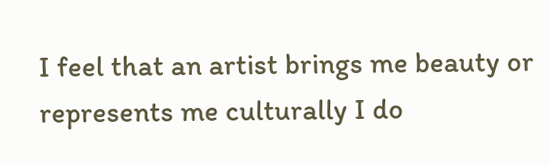I feel that an artist brings me beauty or represents me culturally I do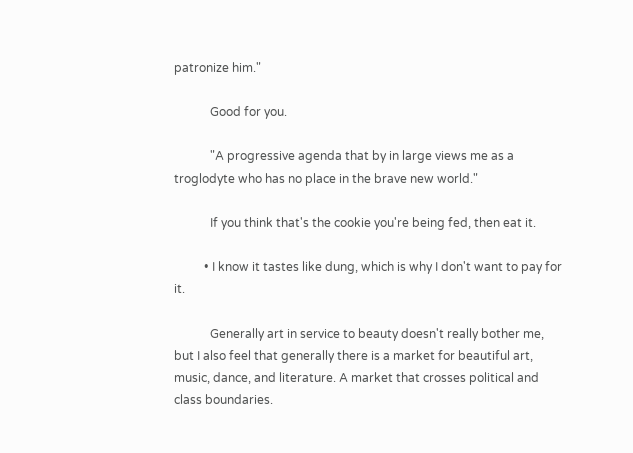patronize him."

            Good for you.

            "A progressive agenda that by in large views me as a troglodyte who has no place in the brave new world."

            If you think that's the cookie you're being fed, then eat it.

          • I know it tastes like dung, which is why I don't want to pay for it.

            Generally art in service to beauty doesn't really bother me, but I also feel that generally there is a market for beautiful art, music, dance, and literature. A market that crosses political and class boundaries.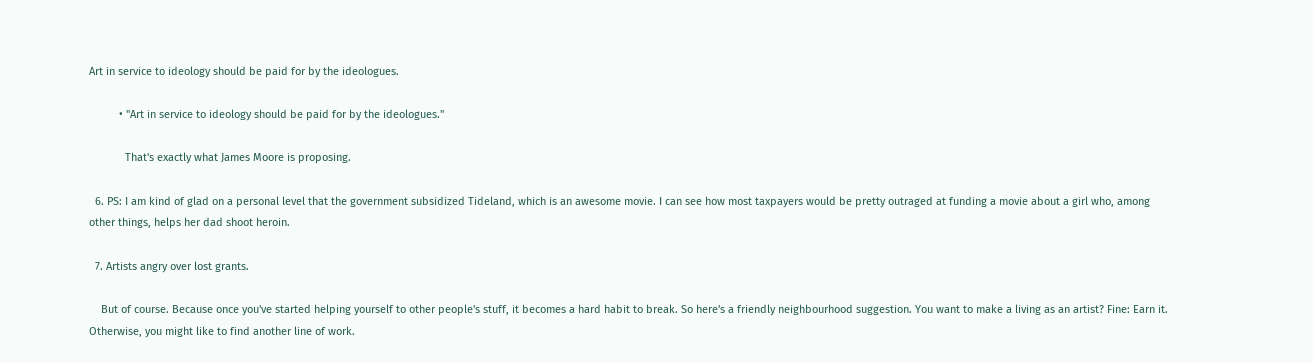Art in service to ideology should be paid for by the ideologues.

          • "Art in service to ideology should be paid for by the ideologues."

            That's exactly what James Moore is proposing.

  6. PS: I am kind of glad on a personal level that the government subsidized Tideland, which is an awesome movie. I can see how most taxpayers would be pretty outraged at funding a movie about a girl who, among other things, helps her dad shoot heroin.

  7. Artists angry over lost grants.

    But of course. Because once you've started helping yourself to other people's stuff, it becomes a hard habit to break. So here's a friendly neighbourhood suggestion. You want to make a living as an artist? Fine: Earn it. Otherwise, you might like to find another line of work.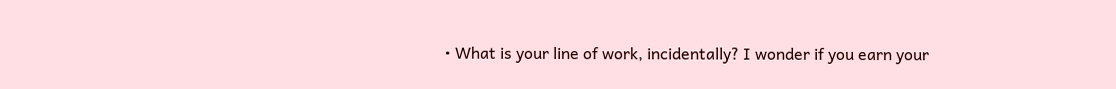• What is your line of work, incidentally? I wonder if you earn your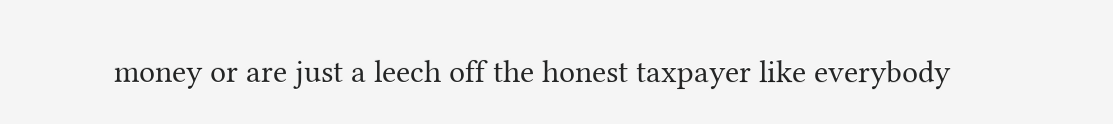money or are just a leech off the honest taxpayer like everybody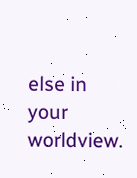else in your worldview.